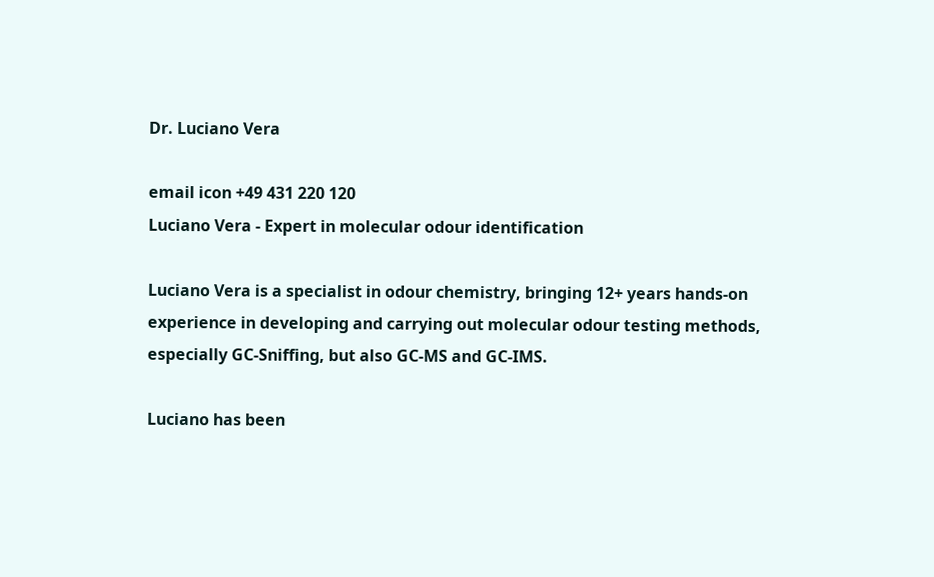Dr. Luciano Vera

email icon +49 431 220 120
Luciano Vera - Expert in molecular odour identification

Luciano Vera is a specialist in odour chemistry, bringing 12+ years hands-on experience in developing and carrying out molecular odour testing methods, especially GC-Sniffing, but also GC-MS and GC-IMS.

Luciano has been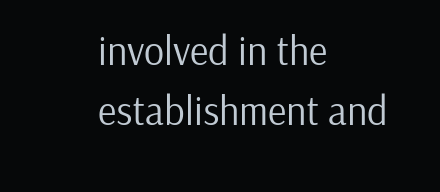involved in the establishment and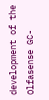development of the Olfasense GC-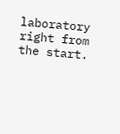laboratory right from the start.